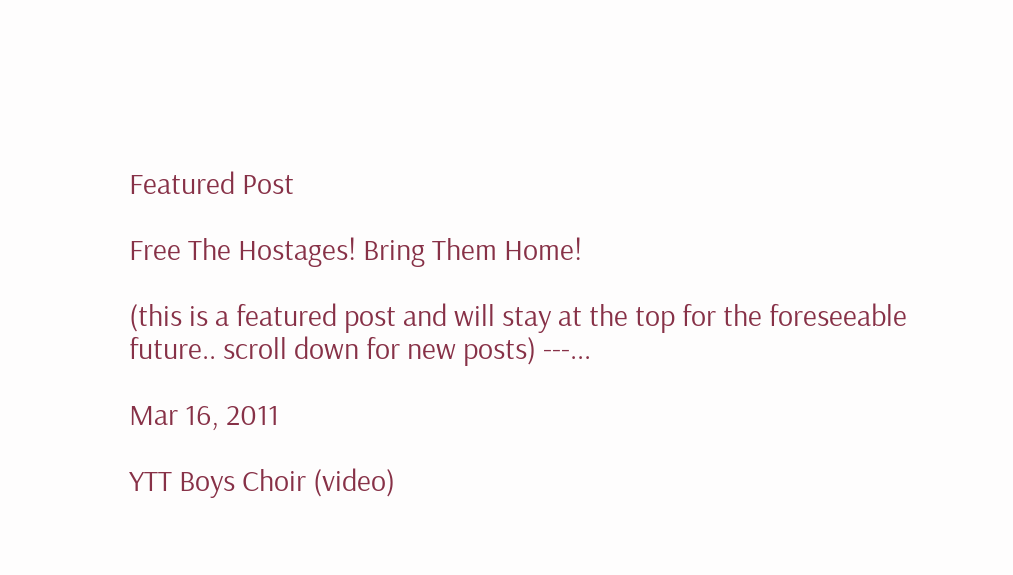Featured Post

Free The Hostages! Bring Them Home!

(this is a featured post and will stay at the top for the foreseeable future.. scroll down for new posts) ---...

Mar 16, 2011

YTT Boys Choir (video)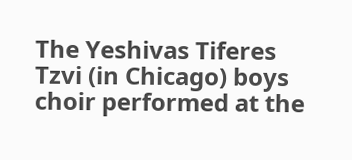The Yeshivas Tiferes Tzvi (in Chicago) boys choir performed at the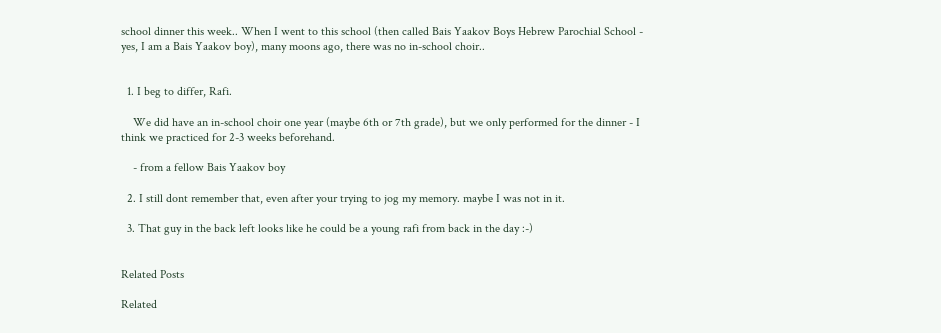school dinner this week.. When I went to this school (then called Bais Yaakov Boys Hebrew Parochial School - yes, I am a Bais Yaakov boy), many moons ago, there was no in-school choir..


  1. I beg to differ, Rafi.

    We did have an in-school choir one year (maybe 6th or 7th grade), but we only performed for the dinner - I think we practiced for 2-3 weeks beforehand.

    - from a fellow Bais Yaakov boy

  2. I still dont remember that, even after your trying to jog my memory. maybe I was not in it.

  3. That guy in the back left looks like he could be a young rafi from back in the day :-)


Related Posts

Related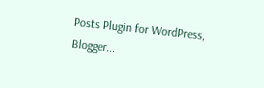Posts Plugin for WordPress, Blogger...